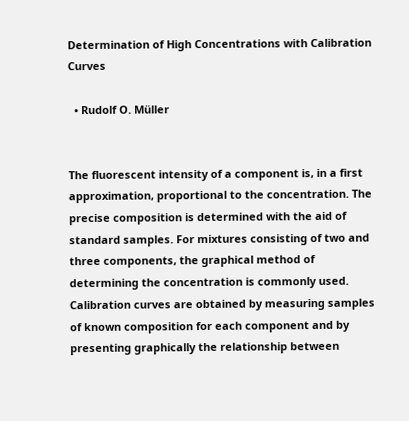Determination of High Concentrations with Calibration Curves

  • Rudolf O. Müller


The fluorescent intensity of a component is, in a first approximation, proportional to the concentration. The precise composition is determined with the aid of standard samples. For mixtures consisting of two and three components, the graphical method of determining the concentration is commonly used. Calibration curves are obtained by measuring samples of known composition for each component and by presenting graphically the relationship between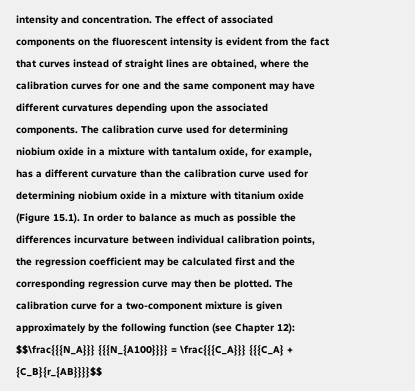intensity and concentration. The effect of associated components on the fluorescent intensity is evident from the fact that curves instead of straight lines are obtained, where the calibration curves for one and the same component may have different curvatures depending upon the associated components. The calibration curve used for determining niobium oxide in a mixture with tantalum oxide, for example, has a different curvature than the calibration curve used for determining niobium oxide in a mixture with titanium oxide (Figure 15.1). In order to balance as much as possible the differences incurvature between individual calibration points, the regression coefficient may be calculated first and the corresponding regression curve may then be plotted. The calibration curve for a two-component mixture is given approximately by the following function (see Chapter 12):
$$\frac{{{N_A}}} {{{N_{A100}}}} = \frac{{{C_A}}} {{{C_A} + {C_B}{r_{AB}}}}$$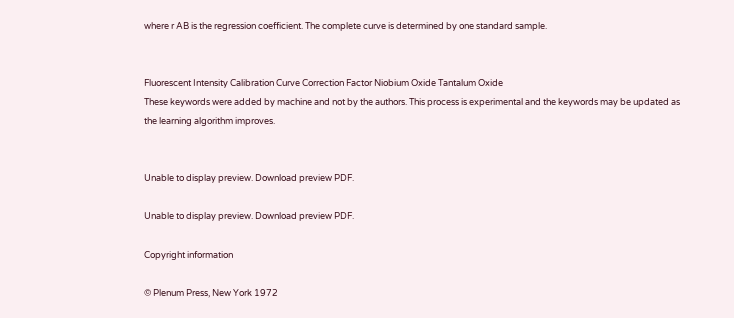where r AB is the regression coefficient. The complete curve is determined by one standard sample.


Fluorescent Intensity Calibration Curve Correction Factor Niobium Oxide Tantalum Oxide
These keywords were added by machine and not by the authors. This process is experimental and the keywords may be updated as the learning algorithm improves.


Unable to display preview. Download preview PDF.

Unable to display preview. Download preview PDF.

Copyright information

© Plenum Press, New York 1972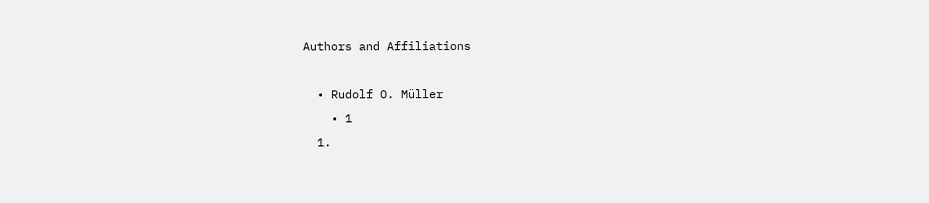Authors and Affiliations

  • Rudolf O. Müller
    • 1
  1.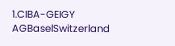1.CIBA-GEIGY AGBaselSwitzerland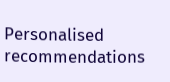Personalised recommendations